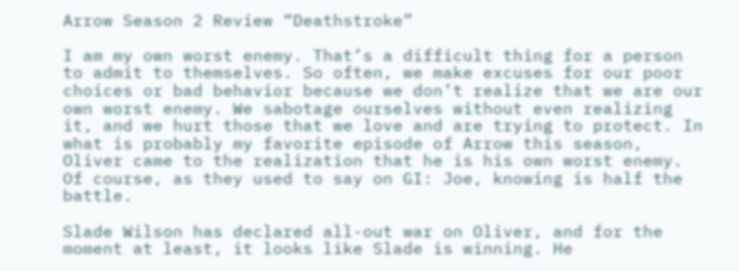Arrow Season 2 Review “Deathstroke”

I am my own worst enemy. That’s a difficult thing for a person to admit to themselves. So often, we make excuses for our poor choices or bad behavior because we don’t realize that we are our own worst enemy. We sabotage ourselves without even realizing it, and we hurt those that we love and are trying to protect. In what is probably my favorite episode of Arrow this season, Oliver came to the realization that he is his own worst enemy. Of course, as they used to say on GI: Joe, knowing is half the battle.

Slade Wilson has declared all-out war on Oliver, and for the moment at least, it looks like Slade is winning. He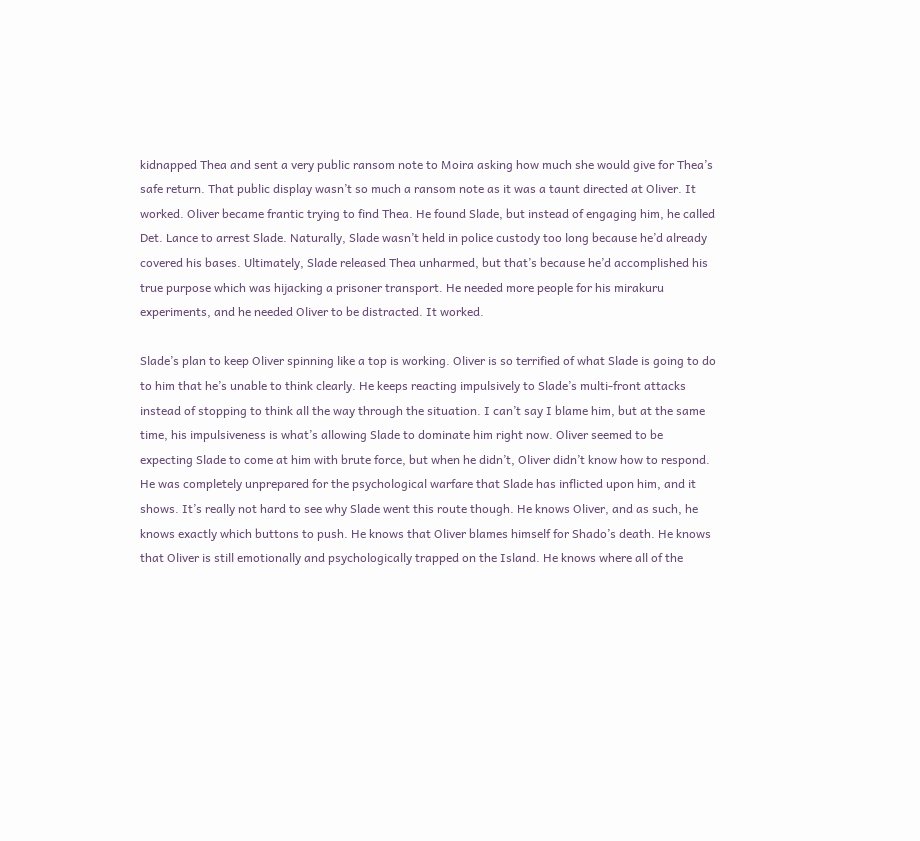kidnapped Thea and sent a very public ransom note to Moira asking how much she would give for Thea’s safe return. That public display wasn’t so much a ransom note as it was a taunt directed at Oliver. It worked. Oliver became frantic trying to find Thea. He found Slade, but instead of engaging him, he called Det. Lance to arrest Slade. Naturally, Slade wasn’t held in police custody too long because he’d already covered his bases. Ultimately, Slade released Thea unharmed, but that’s because he’d accomplished his true purpose which was hijacking a prisoner transport. He needed more people for his mirakuru experiments, and he needed Oliver to be distracted. It worked.

Slade’s plan to keep Oliver spinning like a top is working. Oliver is so terrified of what Slade is going to do to him that he’s unable to think clearly. He keeps reacting impulsively to Slade’s multi-front attacks instead of stopping to think all the way through the situation. I can’t say I blame him, but at the same time, his impulsiveness is what’s allowing Slade to dominate him right now. Oliver seemed to be expecting Slade to come at him with brute force, but when he didn’t, Oliver didn’t know how to respond. He was completely unprepared for the psychological warfare that Slade has inflicted upon him, and it shows. It’s really not hard to see why Slade went this route though. He knows Oliver, and as such, he knows exactly which buttons to push. He knows that Oliver blames himself for Shado’s death. He knows that Oliver is still emotionally and psychologically trapped on the Island. He knows where all of the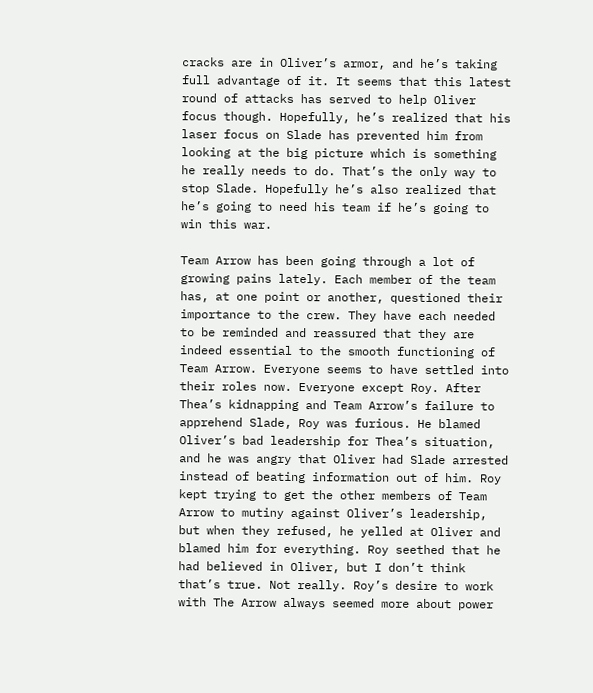cracks are in Oliver’s armor, and he’s taking full advantage of it. It seems that this latest round of attacks has served to help Oliver focus though. Hopefully, he’s realized that his laser focus on Slade has prevented him from looking at the big picture which is something he really needs to do. That’s the only way to stop Slade. Hopefully he’s also realized that he’s going to need his team if he’s going to win this war.

Team Arrow has been going through a lot of growing pains lately. Each member of the team has, at one point or another, questioned their importance to the crew. They have each needed to be reminded and reassured that they are indeed essential to the smooth functioning of Team Arrow. Everyone seems to have settled into their roles now. Everyone except Roy. After Thea’s kidnapping and Team Arrow’s failure to apprehend Slade, Roy was furious. He blamed Oliver’s bad leadership for Thea’s situation, and he was angry that Oliver had Slade arrested instead of beating information out of him. Roy kept trying to get the other members of Team Arrow to mutiny against Oliver’s leadership, but when they refused, he yelled at Oliver and blamed him for everything. Roy seethed that he had believed in Oliver, but I don’t think that’s true. Not really. Roy’s desire to work with The Arrow always seemed more about power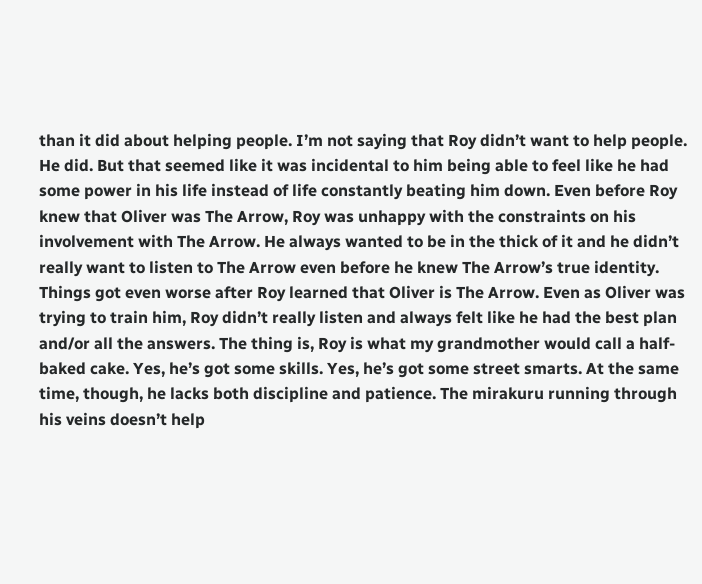than it did about helping people. I’m not saying that Roy didn’t want to help people. He did. But that seemed like it was incidental to him being able to feel like he had some power in his life instead of life constantly beating him down. Even before Roy knew that Oliver was The Arrow, Roy was unhappy with the constraints on his involvement with The Arrow. He always wanted to be in the thick of it and he didn’t really want to listen to The Arrow even before he knew The Arrow’s true identity. Things got even worse after Roy learned that Oliver is The Arrow. Even as Oliver was trying to train him, Roy didn’t really listen and always felt like he had the best plan and/or all the answers. The thing is, Roy is what my grandmother would call a half-baked cake. Yes, he’s got some skills. Yes, he’s got some street smarts. At the same time, though, he lacks both discipline and patience. The mirakuru running through his veins doesn’t help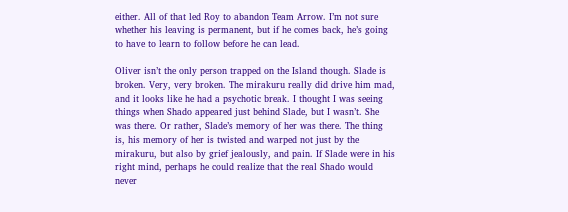either. All of that led Roy to abandon Team Arrow. I’m not sure whether his leaving is permanent, but if he comes back, he’s going to have to learn to follow before he can lead.

Oliver isn’t the only person trapped on the Island though. Slade is broken. Very, very broken. The mirakuru really did drive him mad, and it looks like he had a psychotic break. I thought I was seeing things when Shado appeared just behind Slade, but I wasn’t. She was there. Or rather, Slade’s memory of her was there. The thing is, his memory of her is twisted and warped not just by the mirakuru, but also by grief jealously, and pain. If Slade were in his right mind, perhaps he could realize that the real Shado would never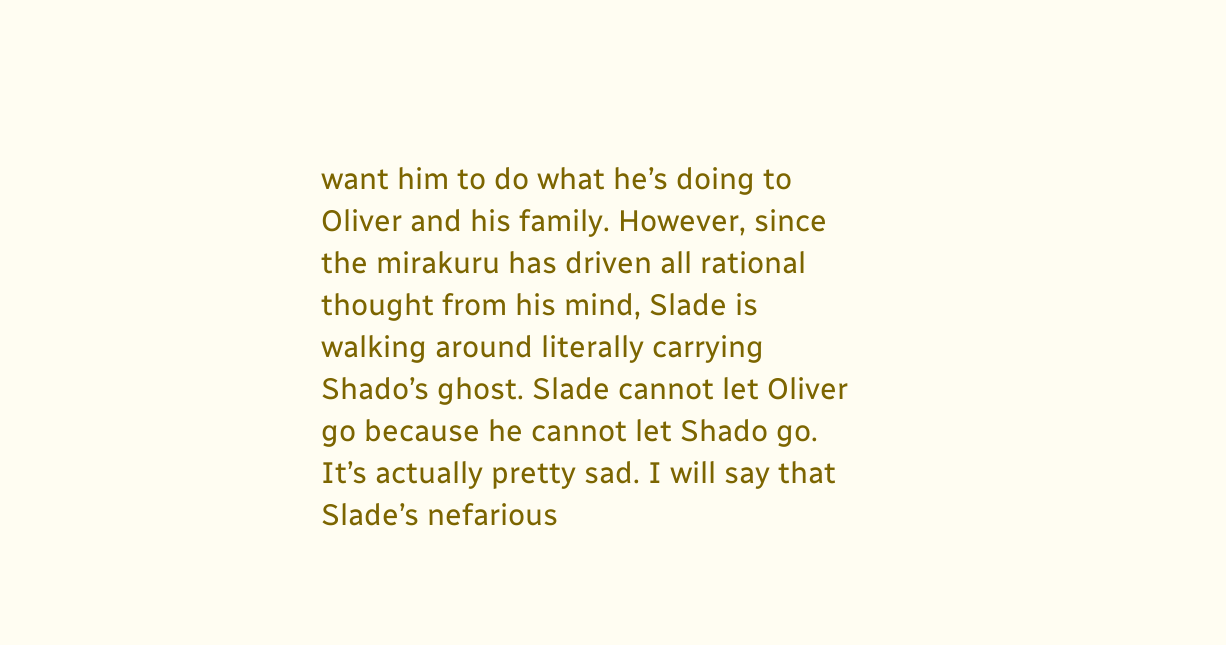want him to do what he’s doing to Oliver and his family. However, since the mirakuru has driven all rational thought from his mind, Slade is walking around literally carrying Shado’s ghost. Slade cannot let Oliver go because he cannot let Shado go. It’s actually pretty sad. I will say that Slade’s nefarious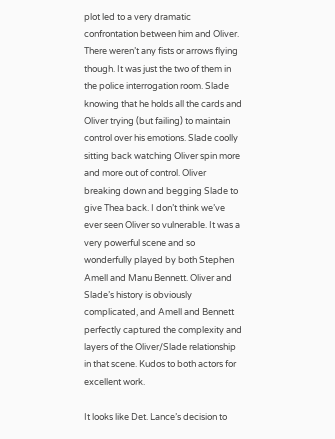plot led to a very dramatic confrontation between him and Oliver. There weren’t any fists or arrows flying though. It was just the two of them in the police interrogation room. Slade knowing that he holds all the cards and Oliver trying (but failing) to maintain control over his emotions. Slade coolly sitting back watching Oliver spin more and more out of control. Oliver breaking down and begging Slade to give Thea back. I don’t think we’ve ever seen Oliver so vulnerable. It was a very powerful scene and so wonderfully played by both Stephen Amell and Manu Bennett. Oliver and Slade’s history is obviously complicated, and Amell and Bennett perfectly captured the complexity and layers of the Oliver/Slade relationship in that scene. Kudos to both actors for excellent work.

It looks like Det. Lance’s decision to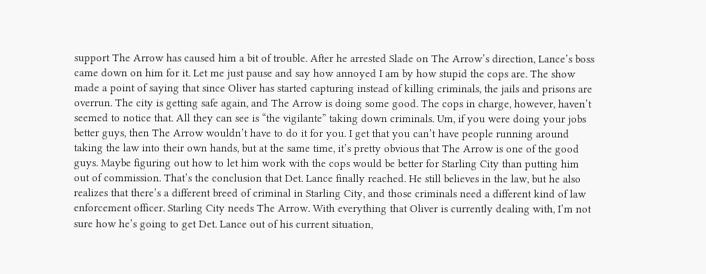support The Arrow has caused him a bit of trouble. After he arrested Slade on The Arrow’s direction, Lance’s boss came down on him for it. Let me just pause and say how annoyed I am by how stupid the cops are. The show made a point of saying that since Oliver has started capturing instead of killing criminals, the jails and prisons are overrun. The city is getting safe again, and The Arrow is doing some good. The cops in charge, however, haven’t seemed to notice that. All they can see is “the vigilante” taking down criminals. Um, if you were doing your jobs better guys, then The Arrow wouldn’t have to do it for you. I get that you can’t have people running around taking the law into their own hands, but at the same time, it’s pretty obvious that The Arrow is one of the good guys. Maybe figuring out how to let him work with the cops would be better for Starling City than putting him out of commission. That’s the conclusion that Det. Lance finally reached. He still believes in the law, but he also realizes that there’s a different breed of criminal in Starling City, and those criminals need a different kind of law enforcement officer. Starling City needs The Arrow. With everything that Oliver is currently dealing with, I’m not sure how he’s going to get Det. Lance out of his current situation,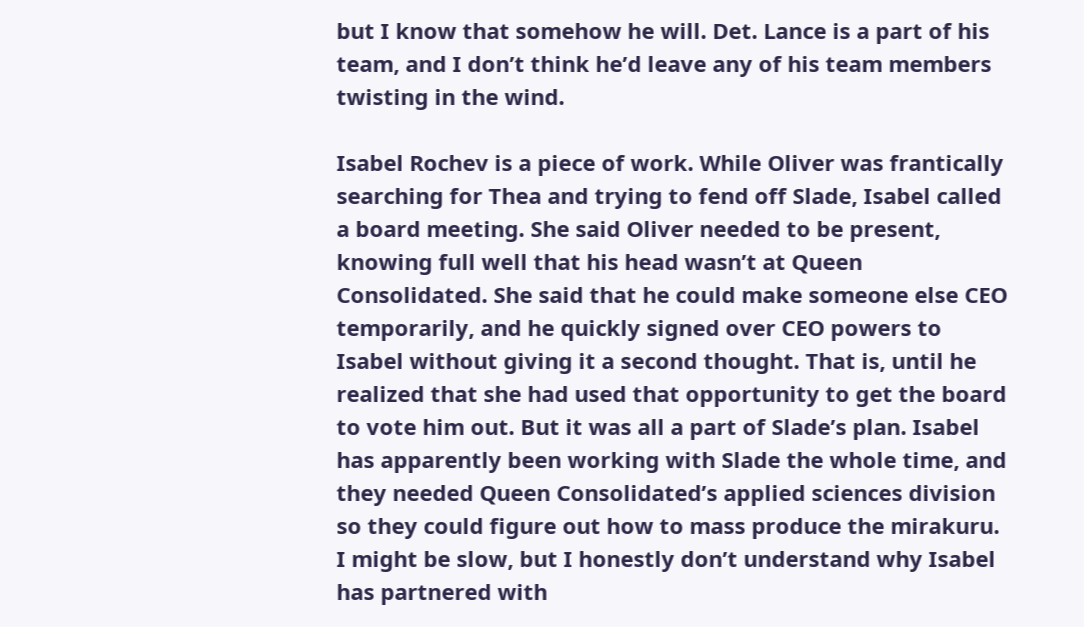but I know that somehow he will. Det. Lance is a part of his team, and I don’t think he’d leave any of his team members twisting in the wind.

Isabel Rochev is a piece of work. While Oliver was frantically searching for Thea and trying to fend off Slade, Isabel called a board meeting. She said Oliver needed to be present, knowing full well that his head wasn’t at Queen Consolidated. She said that he could make someone else CEO temporarily, and he quickly signed over CEO powers to Isabel without giving it a second thought. That is, until he realized that she had used that opportunity to get the board to vote him out. But it was all a part of Slade’s plan. Isabel has apparently been working with Slade the whole time, and they needed Queen Consolidated’s applied sciences division so they could figure out how to mass produce the mirakuru. I might be slow, but I honestly don’t understand why Isabel has partnered with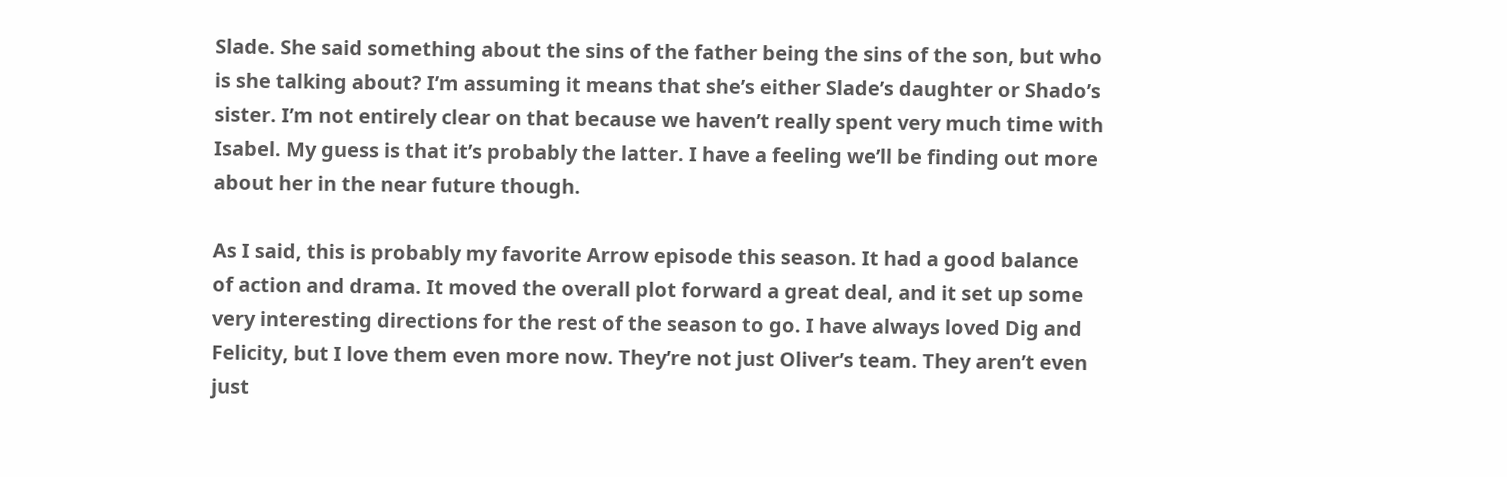Slade. She said something about the sins of the father being the sins of the son, but who is she talking about? I’m assuming it means that she’s either Slade’s daughter or Shado’s sister. I’m not entirely clear on that because we haven’t really spent very much time with Isabel. My guess is that it’s probably the latter. I have a feeling we’ll be finding out more about her in the near future though.

As I said, this is probably my favorite Arrow episode this season. It had a good balance of action and drama. It moved the overall plot forward a great deal, and it set up some very interesting directions for the rest of the season to go. I have always loved Dig and Felicity, but I love them even more now. They’re not just Oliver’s team. They aren’t even just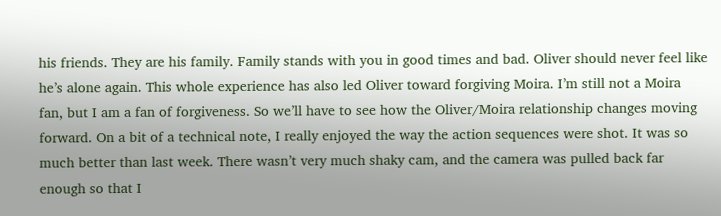his friends. They are his family. Family stands with you in good times and bad. Oliver should never feel like he’s alone again. This whole experience has also led Oliver toward forgiving Moira. I’m still not a Moira fan, but I am a fan of forgiveness. So we’ll have to see how the Oliver/Moira relationship changes moving forward. On a bit of a technical note, I really enjoyed the way the action sequences were shot. It was so much better than last week. There wasn’t very much shaky cam, and the camera was pulled back far enough so that I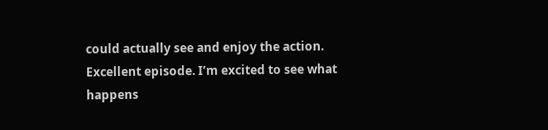could actually see and enjoy the action. Excellent episode. I’m excited to see what happens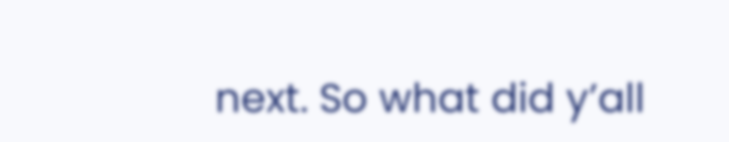next. So what did y’all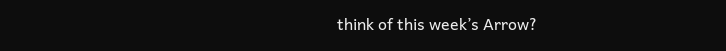think of this week’s Arrow?